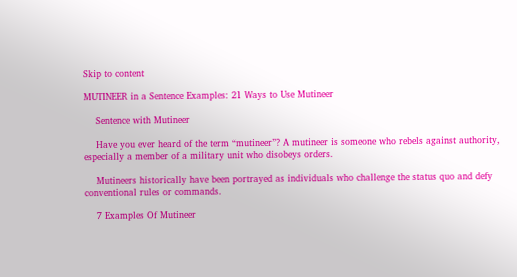Skip to content

MUTINEER in a Sentence Examples: 21 Ways to Use Mutineer

    Sentence with Mutineer

    Have you ever heard of the term “mutineer”? A mutineer is someone who rebels against authority, especially a member of a military unit who disobeys orders.

    Mutineers historically have been portrayed as individuals who challenge the status quo and defy conventional rules or commands.

    7 Examples Of Mutineer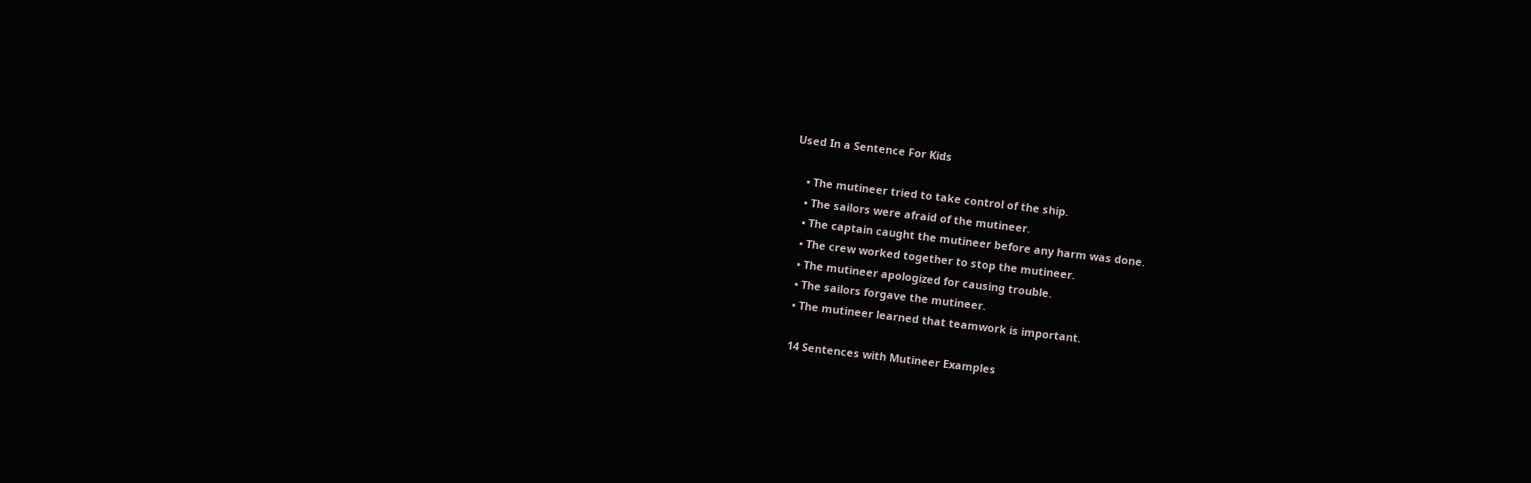Used In a Sentence For Kids

    • The mutineer tried to take control of the ship.
    • The sailors were afraid of the mutineer.
    • The captain caught the mutineer before any harm was done.
    • The crew worked together to stop the mutineer.
    • The mutineer apologized for causing trouble.
    • The sailors forgave the mutineer.
    • The mutineer learned that teamwork is important.

    14 Sentences with Mutineer Examples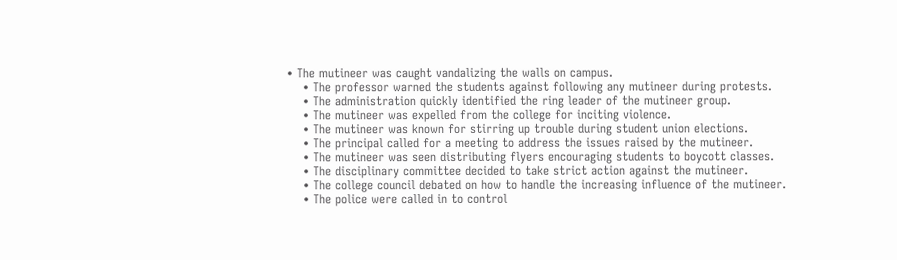• The mutineer was caught vandalizing the walls on campus.
    • The professor warned the students against following any mutineer during protests.
    • The administration quickly identified the ring leader of the mutineer group.
    • The mutineer was expelled from the college for inciting violence.
    • The mutineer was known for stirring up trouble during student union elections.
    • The principal called for a meeting to address the issues raised by the mutineer.
    • The mutineer was seen distributing flyers encouraging students to boycott classes.
    • The disciplinary committee decided to take strict action against the mutineer.
    • The college council debated on how to handle the increasing influence of the mutineer.
    • The police were called in to control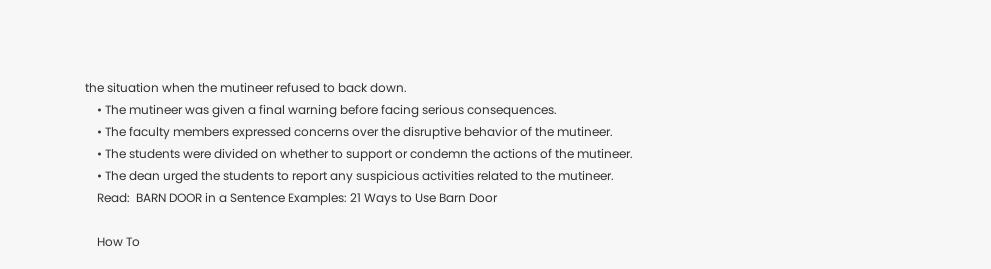the situation when the mutineer refused to back down.
    • The mutineer was given a final warning before facing serious consequences.
    • The faculty members expressed concerns over the disruptive behavior of the mutineer.
    • The students were divided on whether to support or condemn the actions of the mutineer.
    • The dean urged the students to report any suspicious activities related to the mutineer.
    Read:  BARN DOOR in a Sentence Examples: 21 Ways to Use Barn Door

    How To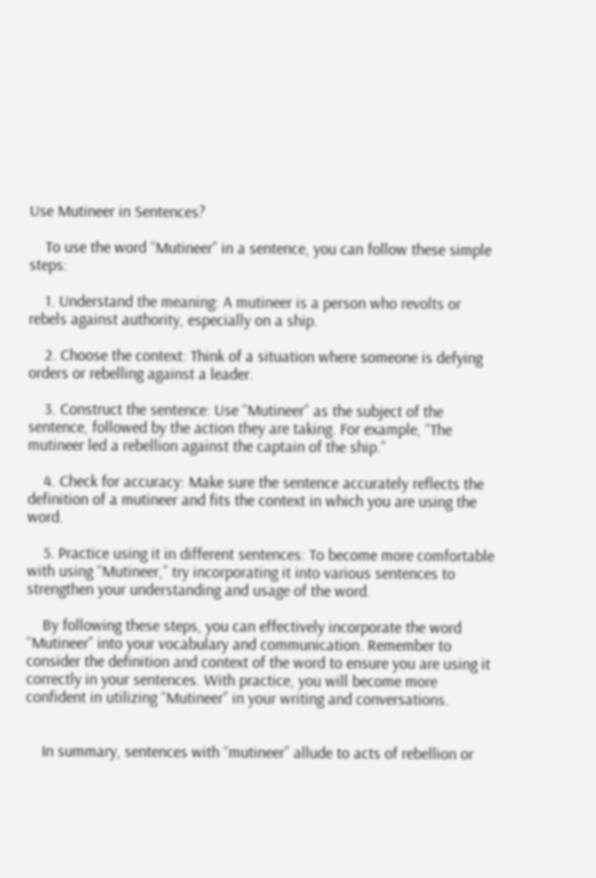Use Mutineer in Sentences?

    To use the word “Mutineer” in a sentence, you can follow these simple steps:

    1. Understand the meaning: A mutineer is a person who revolts or rebels against authority, especially on a ship.

    2. Choose the context: Think of a situation where someone is defying orders or rebelling against a leader.

    3. Construct the sentence: Use “Mutineer” as the subject of the sentence, followed by the action they are taking. For example, “The mutineer led a rebellion against the captain of the ship.”

    4. Check for accuracy: Make sure the sentence accurately reflects the definition of a mutineer and fits the context in which you are using the word.

    5. Practice using it in different sentences: To become more comfortable with using “Mutineer,” try incorporating it into various sentences to strengthen your understanding and usage of the word.

    By following these steps, you can effectively incorporate the word “Mutineer” into your vocabulary and communication. Remember to consider the definition and context of the word to ensure you are using it correctly in your sentences. With practice, you will become more confident in utilizing “Mutineer” in your writing and conversations.


    In summary, sentences with “mutineer” allude to acts of rebellion or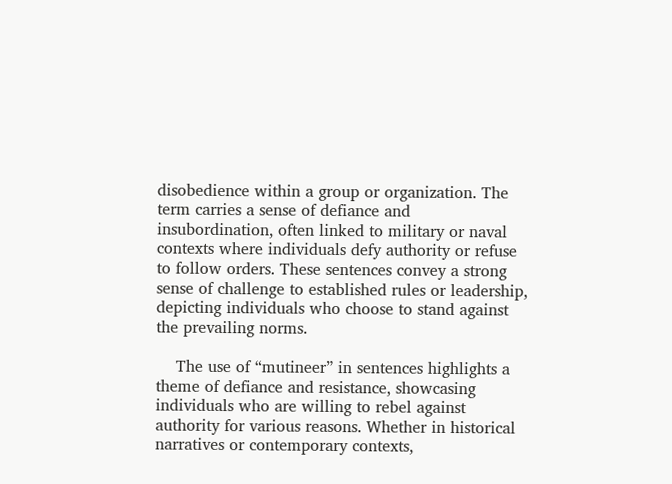disobedience within a group or organization. The term carries a sense of defiance and insubordination, often linked to military or naval contexts where individuals defy authority or refuse to follow orders. These sentences convey a strong sense of challenge to established rules or leadership, depicting individuals who choose to stand against the prevailing norms.

    The use of “mutineer” in sentences highlights a theme of defiance and resistance, showcasing individuals who are willing to rebel against authority for various reasons. Whether in historical narratives or contemporary contexts,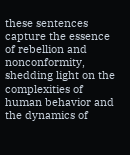these sentences capture the essence of rebellion and nonconformity, shedding light on the complexities of human behavior and the dynamics of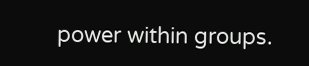power within groups.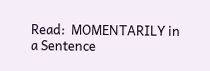Read:  MOMENTARILY in a Sentence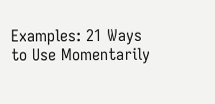Examples: 21 Ways to Use Momentarily